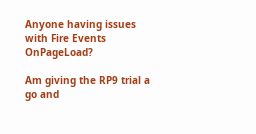Anyone having issues with Fire Events OnPageLoad?

Am giving the RP9 trial a go and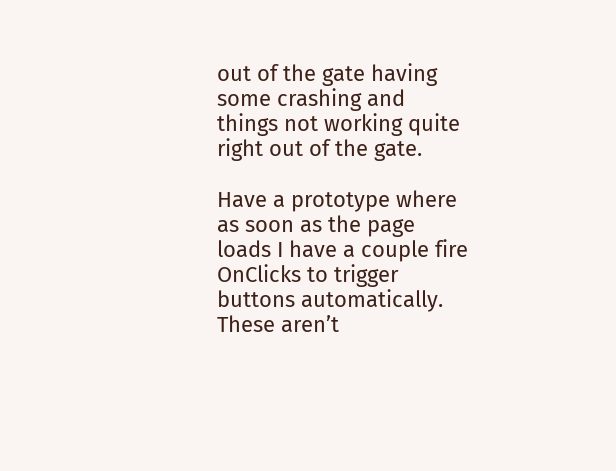out of the gate having some crashing and things not working quite right out of the gate.

Have a prototype where as soon as the page loads I have a couple fire OnClicks to trigger buttons automatically. These aren’t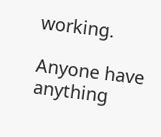working.

Anyone have anything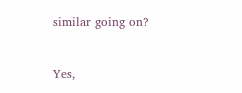similar going on?


Yes,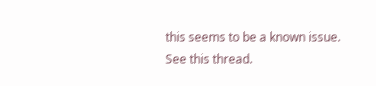this seems to be a known issue. See this thread.